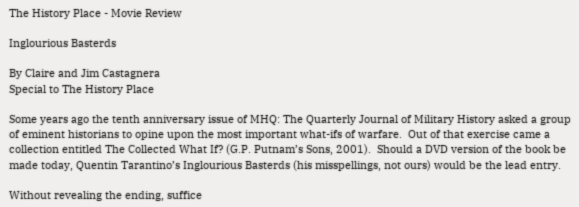The History Place - Movie Review

Inglourious Basterds

By Claire and Jim Castagnera
Special to The History Place

Some years ago the tenth anniversary issue of MHQ: The Quarterly Journal of Military History asked a group of eminent historians to opine upon the most important what-ifs of warfare.  Out of that exercise came a collection entitled The Collected What If? (G.P. Putnam’s Sons, 2001).  Should a DVD version of the book be made today, Quentin Tarantino’s Inglourious Basterds (his misspellings, not ours) would be the lead entry.

Without revealing the ending, suffice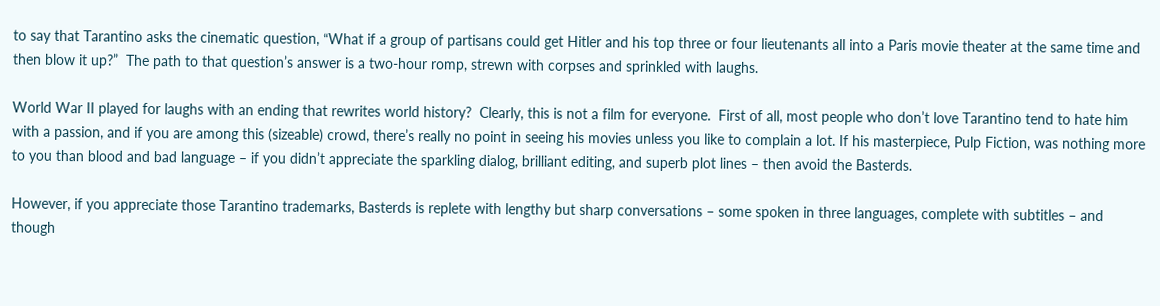to say that Tarantino asks the cinematic question, “What if a group of partisans could get Hitler and his top three or four lieutenants all into a Paris movie theater at the same time and then blow it up?”  The path to that question’s answer is a two-hour romp, strewn with corpses and sprinkled with laughs.

World War II played for laughs with an ending that rewrites world history?  Clearly, this is not a film for everyone.  First of all, most people who don’t love Tarantino tend to hate him with a passion, and if you are among this (sizeable) crowd, there’s really no point in seeing his movies unless you like to complain a lot. If his masterpiece, Pulp Fiction, was nothing more to you than blood and bad language – if you didn’t appreciate the sparkling dialog, brilliant editing, and superb plot lines – then avoid the Basterds.

However, if you appreciate those Tarantino trademarks, Basterds is replete with lengthy but sharp conversations – some spoken in three languages, complete with subtitles – and though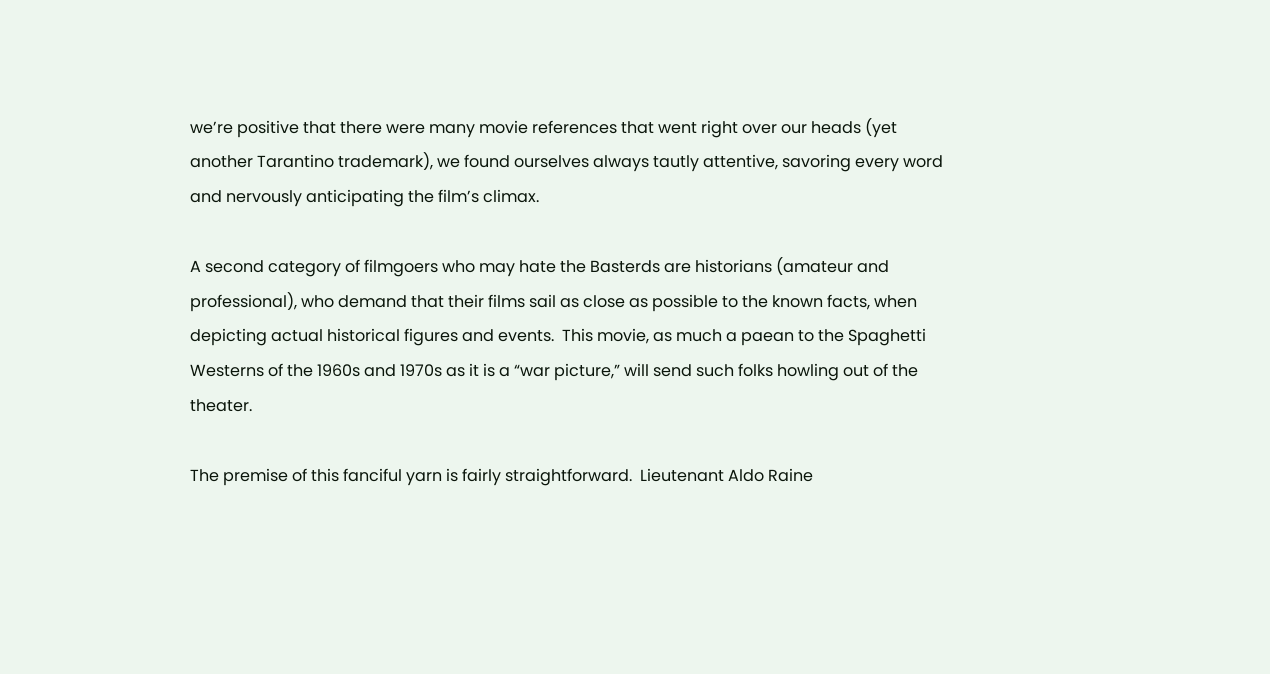we’re positive that there were many movie references that went right over our heads (yet another Tarantino trademark), we found ourselves always tautly attentive, savoring every word and nervously anticipating the film’s climax.

A second category of filmgoers who may hate the Basterds are historians (amateur and professional), who demand that their films sail as close as possible to the known facts, when depicting actual historical figures and events.  This movie, as much a paean to the Spaghetti Westerns of the 1960s and 1970s as it is a “war picture,” will send such folks howling out of the theater.

The premise of this fanciful yarn is fairly straightforward.  Lieutenant Aldo Raine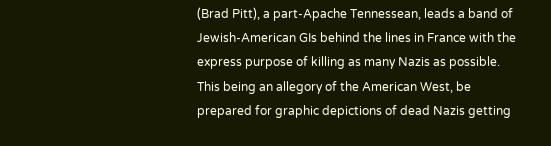(Brad Pitt), a part-Apache Tennessean, leads a band of Jewish-American GIs behind the lines in France with the express purpose of killing as many Nazis as possible.  This being an allegory of the American West, be prepared for graphic depictions of dead Nazis getting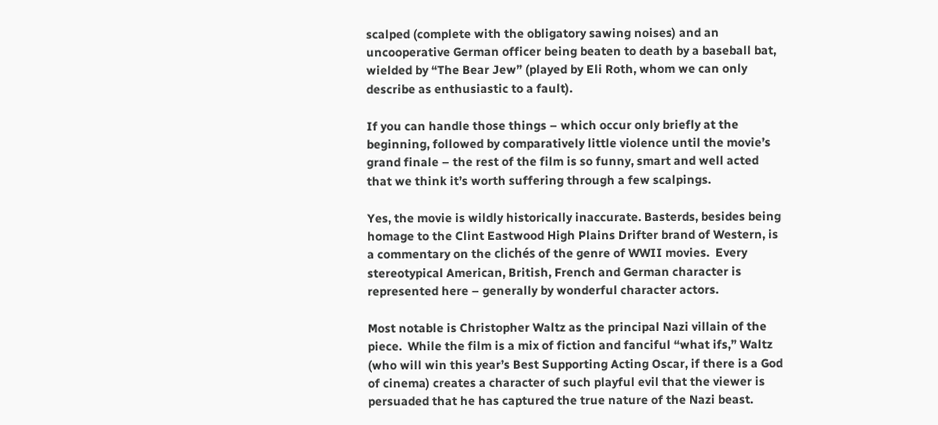scalped (complete with the obligatory sawing noises) and an uncooperative German officer being beaten to death by a baseball bat, wielded by “The Bear Jew” (played by Eli Roth, whom we can only describe as enthusiastic to a fault).

If you can handle those things – which occur only briefly at the beginning, followed by comparatively little violence until the movie’s grand finale – the rest of the film is so funny, smart and well acted that we think it’s worth suffering through a few scalpings.

Yes, the movie is wildly historically inaccurate. Basterds, besides being homage to the Clint Eastwood High Plains Drifter brand of Western, is a commentary on the clichés of the genre of WWII movies.  Every stereotypical American, British, French and German character is represented here – generally by wonderful character actors.

Most notable is Christopher Waltz as the principal Nazi villain of the piece.  While the film is a mix of fiction and fanciful “what ifs,” Waltz (who will win this year’s Best Supporting Acting Oscar, if there is a God of cinema) creates a character of such playful evil that the viewer is persuaded that he has captured the true nature of the Nazi beast.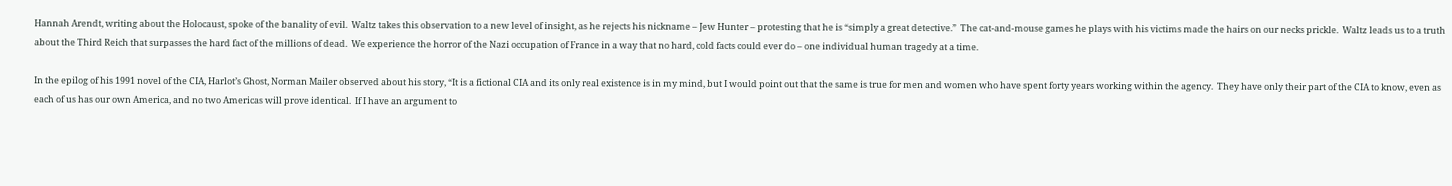Hannah Arendt, writing about the Holocaust, spoke of the banality of evil.  Waltz takes this observation to a new level of insight, as he rejects his nickname – Jew Hunter – protesting that he is “simply a great detective.”  The cat-and-mouse games he plays with his victims made the hairs on our necks prickle.  Waltz leads us to a truth about the Third Reich that surpasses the hard fact of the millions of dead.  We experience the horror of the Nazi occupation of France in a way that no hard, cold facts could ever do – one individual human tragedy at a time.

In the epilog of his 1991 novel of the CIA, Harlot’s Ghost, Norman Mailer observed about his story, “It is a fictional CIA and its only real existence is in my mind, but I would point out that the same is true for men and women who have spent forty years working within the agency.  They have only their part of the CIA to know, even as each of us has our own America, and no two Americas will prove identical.  If I have an argument to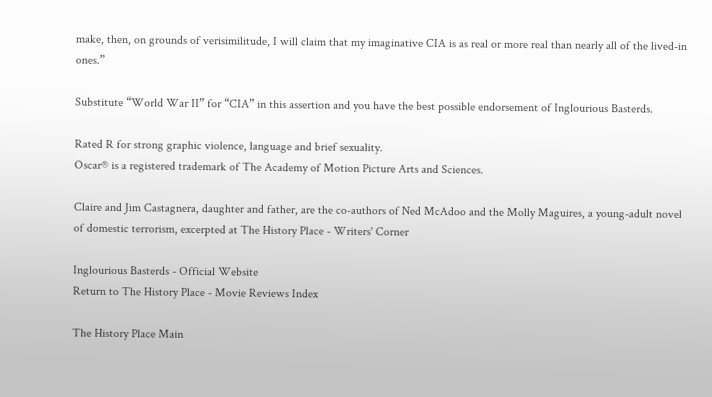make, then, on grounds of verisimilitude, I will claim that my imaginative CIA is as real or more real than nearly all of the lived-in ones.”

Substitute “World War II” for “CIA” in this assertion and you have the best possible endorsement of Inglourious Basterds.

Rated R for strong graphic violence, language and brief sexuality.
Oscar® is a registered trademark of The Academy of Motion Picture Arts and Sciences.

Claire and Jim Castagnera, daughter and father, are the co-authors of Ned McAdoo and the Molly Maguires, a young-adult novel of domestic terrorism, excerpted at The History Place - Writers' Corner

Inglourious Basterds - Official Website
Return to The History Place - Movie Reviews Index

The History Place Main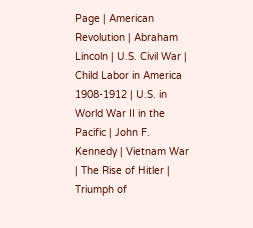Page | American Revolution | Abraham Lincoln | U.S. Civil War | Child Labor in America 1908-1912 | U.S. in World War II in the Pacific | John F. Kennedy | Vietnam War | The Rise of Hitler | Triumph of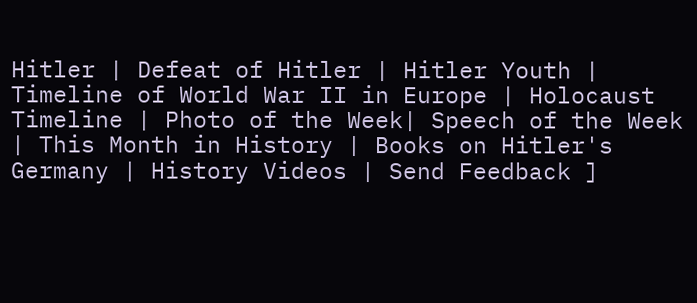Hitler | Defeat of Hitler | Hitler Youth | Timeline of World War II in Europe | Holocaust Timeline | Photo of the Week| Speech of the Week | This Month in History | Books on Hitler's Germany | History Videos | Send Feedback ]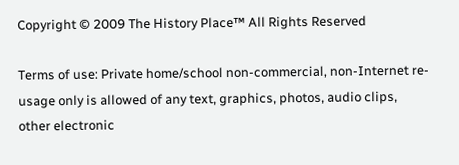Copyright © 2009 The History Place™ All Rights Reserved

Terms of use: Private home/school non-commercial, non-Internet re-usage only is allowed of any text, graphics, photos, audio clips, other electronic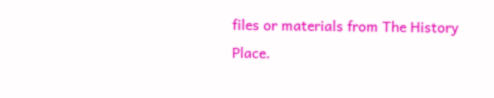files or materials from The History Place.